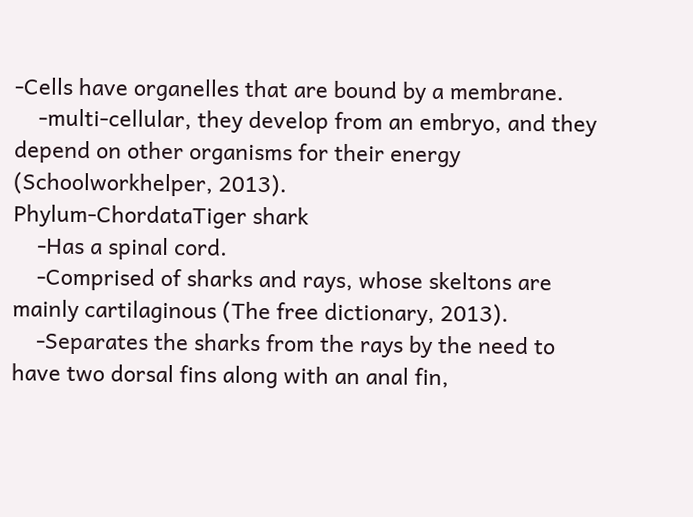-Cells have organelles that are bound by a membrane.
    -multi-cellular, they develop from an embryo, and they depend on other organisms for their energy (Schoolworkhelper, 2013).
Phylum-ChordataTiger shark
    -Has a spinal cord.
    -Comprised of sharks and rays, whose skeltons are mainly cartilaginous (The free dictionary, 2013).
    -Separates the sharks from the rays by the need to have two dorsal fins along with an anal fin,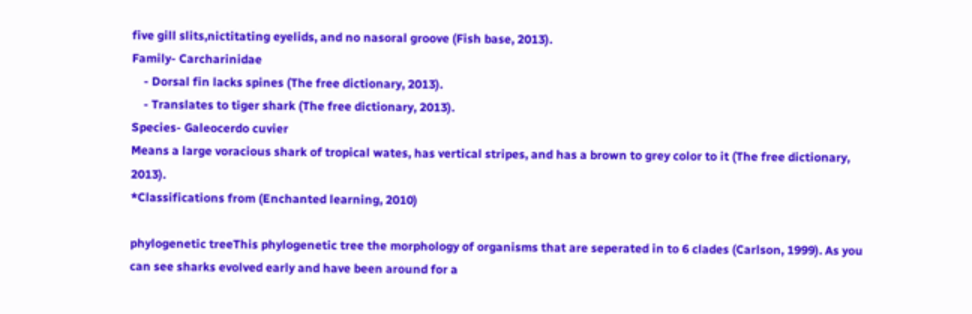five gill slits,nictitating eyelids, and no nasoral groove (Fish base, 2013).
Family- Carcharinidae
    - Dorsal fin lacks spines (The free dictionary, 2013).
    - Translates to tiger shark (The free dictionary, 2013).
Species- Galeocerdo cuvier
Means a large voracious shark of tropical wates, has vertical stripes, and has a brown to grey color to it (The free dictionary, 2013).
*Classifications from (Enchanted learning, 2010)

phylogenetic treeThis phylogenetic tree the morphology of organisms that are seperated in to 6 clades (Carlson, 1999). As you can see sharks evolved early and have been around for a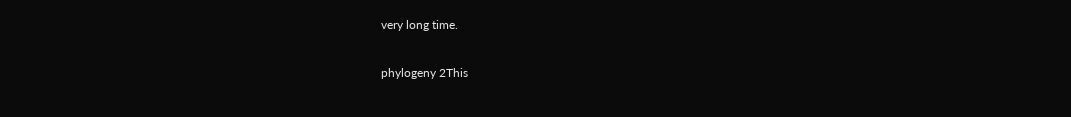very long time.

phylogeny 2This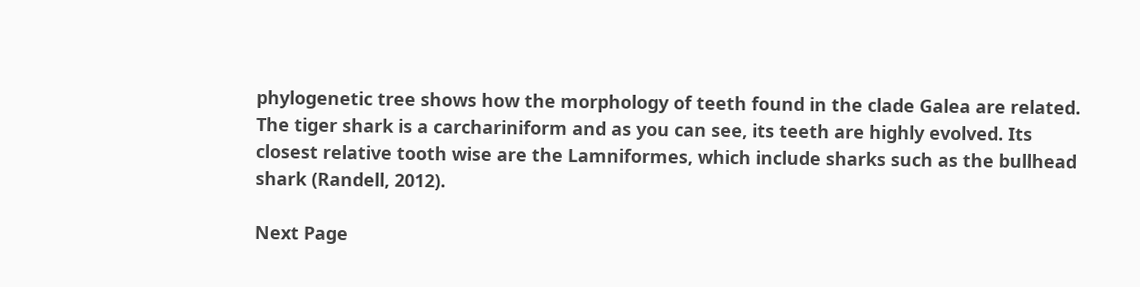phylogenetic tree shows how the morphology of teeth found in the clade Galea are related. The tiger shark is a carchariniform and as you can see, its teeth are highly evolved. Its closest relative tooth wise are the Lamniformes, which include sharks such as the bullhead shark (Randell, 2012).

Next Page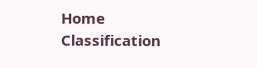Home               Classification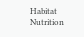Habitat                Nutrition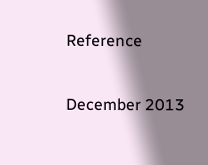Reference

December 2013